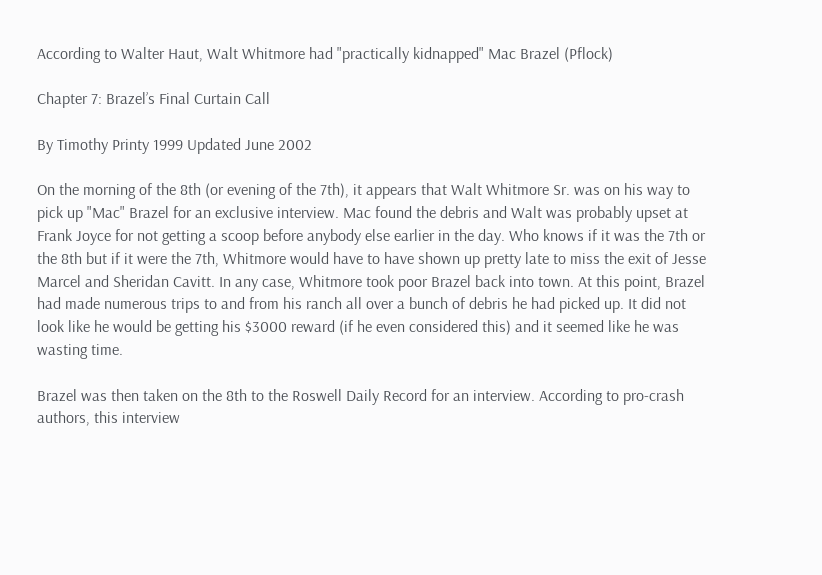According to Walter Haut, Walt Whitmore had "practically kidnapped" Mac Brazel (Pflock)

Chapter 7: Brazel’s Final Curtain Call

By Timothy Printy 1999 Updated June 2002

On the morning of the 8th (or evening of the 7th), it appears that Walt Whitmore Sr. was on his way to pick up "Mac" Brazel for an exclusive interview. Mac found the debris and Walt was probably upset at Frank Joyce for not getting a scoop before anybody else earlier in the day. Who knows if it was the 7th or the 8th but if it were the 7th, Whitmore would have to have shown up pretty late to miss the exit of Jesse Marcel and Sheridan Cavitt. In any case, Whitmore took poor Brazel back into town. At this point, Brazel had made numerous trips to and from his ranch all over a bunch of debris he had picked up. It did not look like he would be getting his $3000 reward (if he even considered this) and it seemed like he was wasting time.

Brazel was then taken on the 8th to the Roswell Daily Record for an interview. According to pro-crash authors, this interview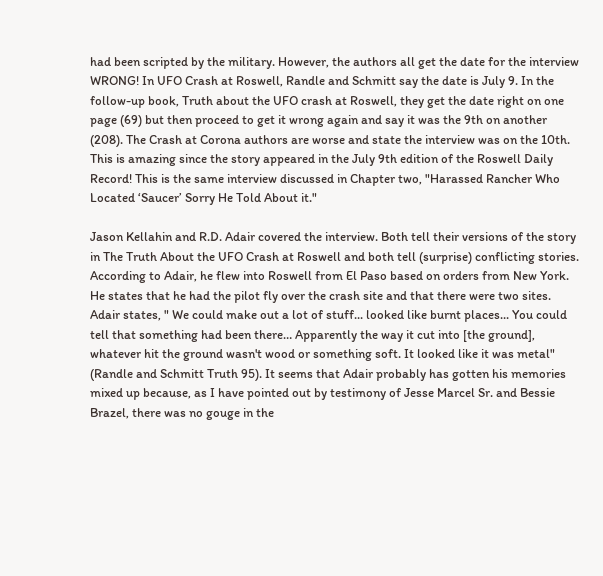had been scripted by the military. However, the authors all get the date for the interview WRONG! In UFO Crash at Roswell, Randle and Schmitt say the date is July 9. In the follow-up book, Truth about the UFO crash at Roswell, they get the date right on one page (69) but then proceed to get it wrong again and say it was the 9th on another (208). The Crash at Corona authors are worse and state the interview was on the 10th. This is amazing since the story appeared in the July 9th edition of the Roswell Daily Record! This is the same interview discussed in Chapter two, "Harassed Rancher Who Located ‘Saucer’ Sorry He Told About it."

Jason Kellahin and R.D. Adair covered the interview. Both tell their versions of the story in The Truth About the UFO Crash at Roswell and both tell (surprise) conflicting stories. According to Adair, he flew into Roswell from El Paso based on orders from New York. He states that he had the pilot fly over the crash site and that there were two sites. Adair states, " We could make out a lot of stuff... looked like burnt places... You could tell that something had been there… Apparently the way it cut into [the ground], whatever hit the ground wasn't wood or something soft. It looked like it was metal" (Randle and Schmitt Truth 95). It seems that Adair probably has gotten his memories mixed up because, as I have pointed out by testimony of Jesse Marcel Sr. and Bessie Brazel, there was no gouge in the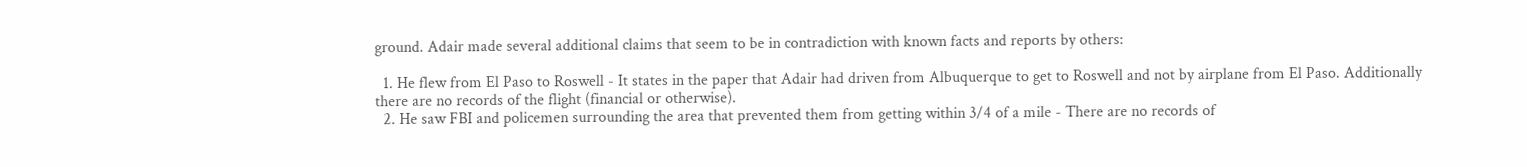ground. Adair made several additional claims that seem to be in contradiction with known facts and reports by others:

  1. He flew from El Paso to Roswell - It states in the paper that Adair had driven from Albuquerque to get to Roswell and not by airplane from El Paso. Additionally there are no records of the flight (financial or otherwise).
  2. He saw FBI and policemen surrounding the area that prevented them from getting within 3/4 of a mile - There are no records of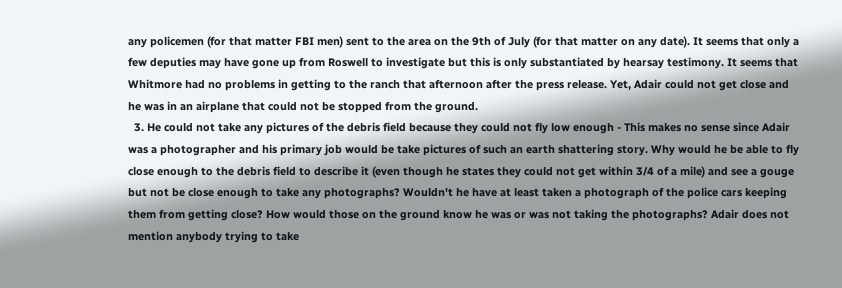any policemen (for that matter FBI men) sent to the area on the 9th of July (for that matter on any date). It seems that only a few deputies may have gone up from Roswell to investigate but this is only substantiated by hearsay testimony. It seems that Whitmore had no problems in getting to the ranch that afternoon after the press release. Yet, Adair could not get close and he was in an airplane that could not be stopped from the ground.
  3. He could not take any pictures of the debris field because they could not fly low enough - This makes no sense since Adair was a photographer and his primary job would be take pictures of such an earth shattering story. Why would he be able to fly close enough to the debris field to describe it (even though he states they could not get within 3/4 of a mile) and see a gouge but not be close enough to take any photographs? Wouldn't he have at least taken a photograph of the police cars keeping them from getting close? How would those on the ground know he was or was not taking the photographs? Adair does not mention anybody trying to take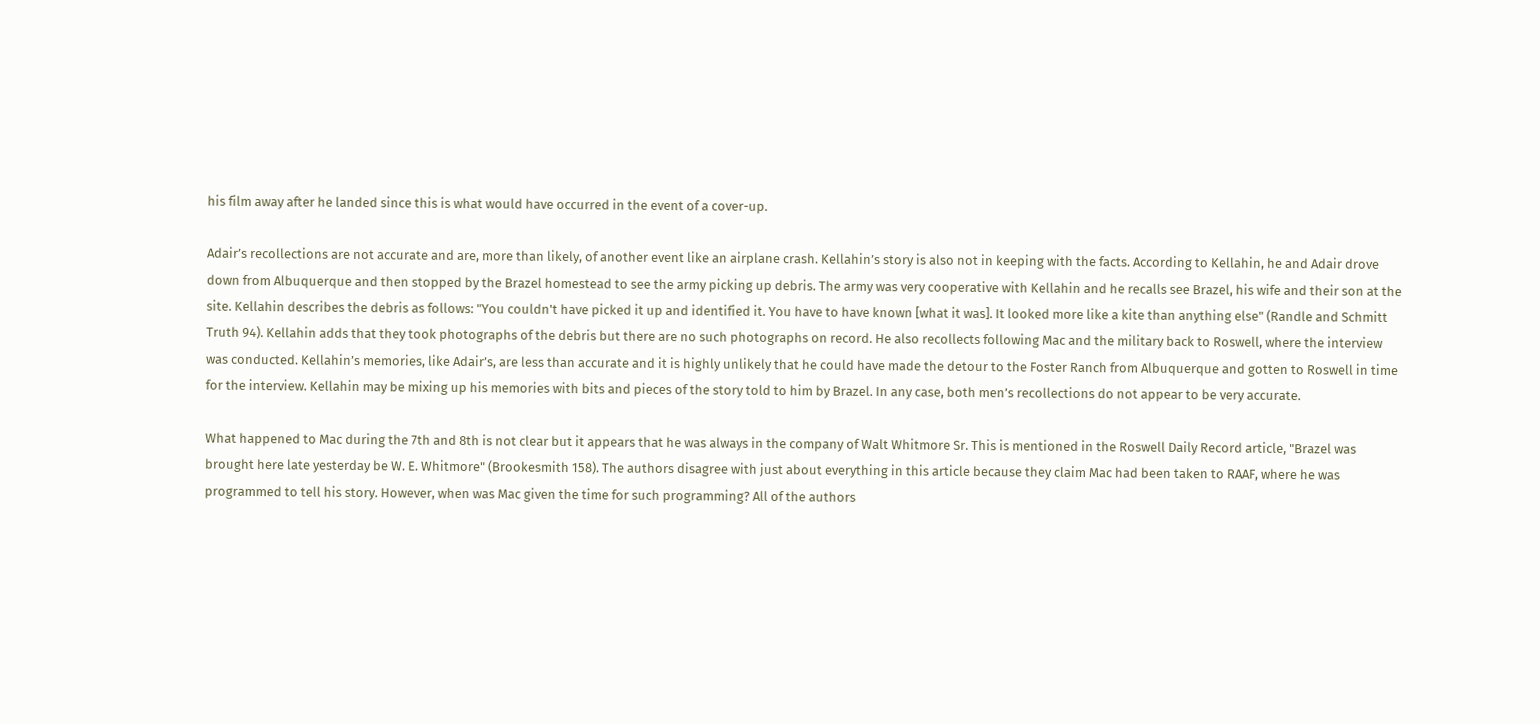his film away after he landed since this is what would have occurred in the event of a cover-up.

Adair’s recollections are not accurate and are, more than likely, of another event like an airplane crash. Kellahin’s story is also not in keeping with the facts. According to Kellahin, he and Adair drove down from Albuquerque and then stopped by the Brazel homestead to see the army picking up debris. The army was very cooperative with Kellahin and he recalls see Brazel, his wife and their son at the site. Kellahin describes the debris as follows: "You couldn't have picked it up and identified it. You have to have known [what it was]. It looked more like a kite than anything else" (Randle and Schmitt Truth 94). Kellahin adds that they took photographs of the debris but there are no such photographs on record. He also recollects following Mac and the military back to Roswell, where the interview was conducted. Kellahin’s memories, like Adair’s, are less than accurate and it is highly unlikely that he could have made the detour to the Foster Ranch from Albuquerque and gotten to Roswell in time for the interview. Kellahin may be mixing up his memories with bits and pieces of the story told to him by Brazel. In any case, both men’s recollections do not appear to be very accurate.

What happened to Mac during the 7th and 8th is not clear but it appears that he was always in the company of Walt Whitmore Sr. This is mentioned in the Roswell Daily Record article, "Brazel was brought here late yesterday be W. E. Whitmore" (Brookesmith 158). The authors disagree with just about everything in this article because they claim Mac had been taken to RAAF, where he was programmed to tell his story. However, when was Mac given the time for such programming? All of the authors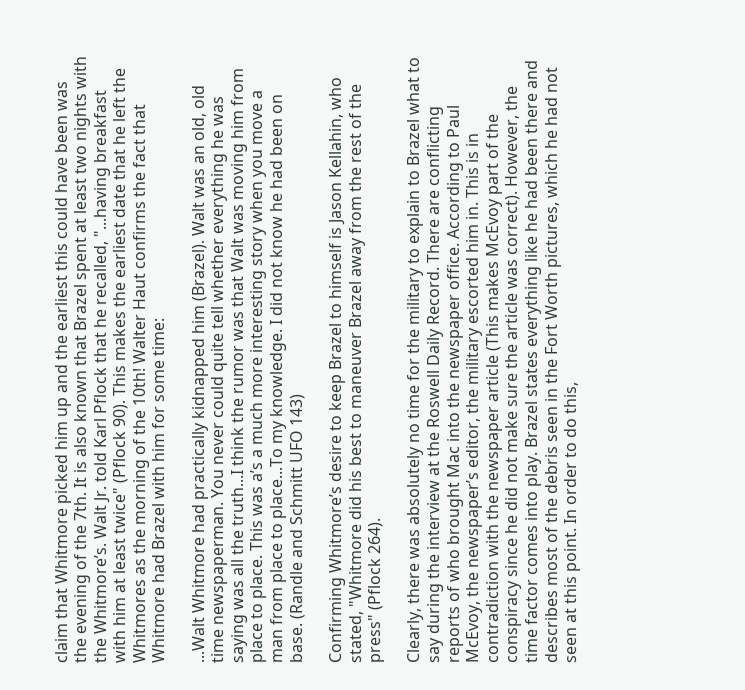claim that Whitmore picked him up and the earliest this could have been was the evening of the 7th. It is also known that Brazel spent at least two nights with the Whitmore’s. Walt Jr. told Karl Pflock that he recalled, "...having breakfast with him at least twice" (Pflock 90). This makes the earliest date that he left the Whitmores as the morning of the 10th! Walter Haut confirms the fact that Whitmore had Brazel with him for some time:

...Walt Whitmore had practically kidnapped him (Brazel). Walt was an old, old time newspaperman. You never could quite tell whether everything he was saying was all the truth...I think the rumor was that Walt was moving him from place to place. This was a’s a much more interesting story when you move a man from place to place...To my knowledge. I did not know he had been on base. (Randle and Schmitt UFO 143)

Confirming Whitmore’s desire to keep Brazel to himself is Jason Kellahin, who stated, "Whitmore did his best to maneuver Brazel away from the rest of the press" (Pflock 264).

Clearly, there was absolutely no time for the military to explain to Brazel what to say during the interview at the Roswell Daily Record. There are conflicting reports of who brought Mac into the newspaper office. According to Paul McEvoy, the newspaper’s editor, the military escorted him in. This is in contradiction with the newspaper article (This makes McEvoy part of the conspiracy since he did not make sure the article was correct). However, the time factor comes into play. Brazel states everything like he had been there and describes most of the debris seen in the Fort Worth pictures, which he had not seen at this point. In order to do this,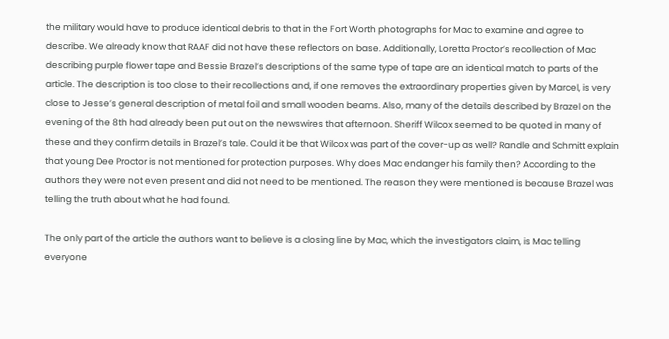the military would have to produce identical debris to that in the Fort Worth photographs for Mac to examine and agree to describe. We already know that RAAF did not have these reflectors on base. Additionally, Loretta Proctor’s recollection of Mac describing purple flower tape and Bessie Brazel’s descriptions of the same type of tape are an identical match to parts of the article. The description is too close to their recollections and, if one removes the extraordinary properties given by Marcel, is very close to Jesse’s general description of metal foil and small wooden beams. Also, many of the details described by Brazel on the evening of the 8th had already been put out on the newswires that afternoon. Sheriff Wilcox seemed to be quoted in many of these and they confirm details in Brazel’s tale. Could it be that Wilcox was part of the cover-up as well? Randle and Schmitt explain that young Dee Proctor is not mentioned for protection purposes. Why does Mac endanger his family then? According to the authors they were not even present and did not need to be mentioned. The reason they were mentioned is because Brazel was telling the truth about what he had found.

The only part of the article the authors want to believe is a closing line by Mac, which the investigators claim, is Mac telling everyone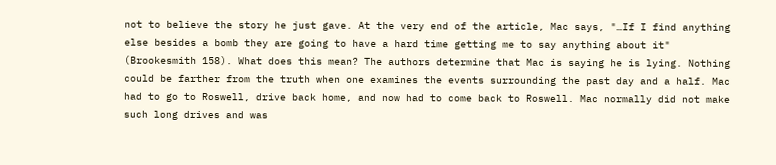not to believe the story he just gave. At the very end of the article, Mac says, "…If I find anything else besides a bomb they are going to have a hard time getting me to say anything about it" (Brookesmith 158). What does this mean? The authors determine that Mac is saying he is lying. Nothing could be farther from the truth when one examines the events surrounding the past day and a half. Mac had to go to Roswell, drive back home, and now had to come back to Roswell. Mac normally did not make such long drives and was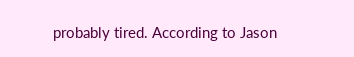probably tired. According to Jason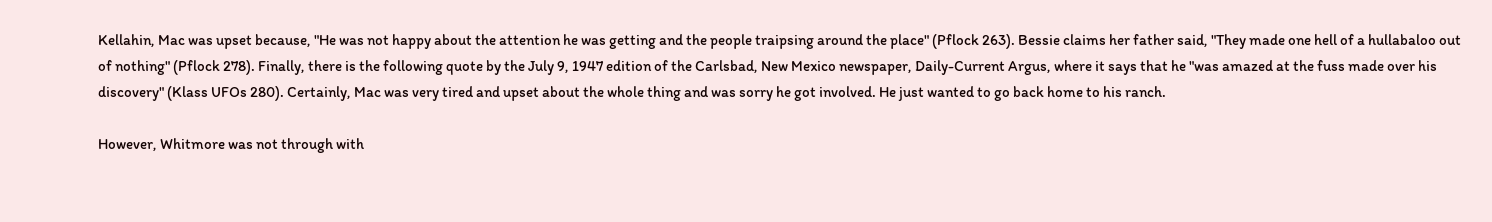Kellahin, Mac was upset because, "He was not happy about the attention he was getting and the people traipsing around the place" (Pflock 263). Bessie claims her father said, "They made one hell of a hullabaloo out of nothing" (Pflock 278). Finally, there is the following quote by the July 9, 1947 edition of the Carlsbad, New Mexico newspaper, Daily-Current Argus, where it says that he "was amazed at the fuss made over his discovery" (Klass UFOs 280). Certainly, Mac was very tired and upset about the whole thing and was sorry he got involved. He just wanted to go back home to his ranch.

However, Whitmore was not through with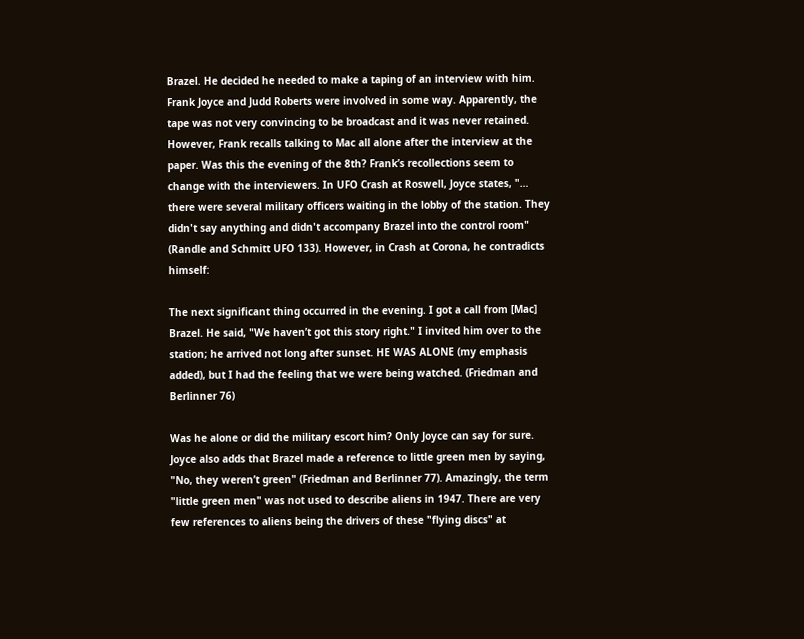Brazel. He decided he needed to make a taping of an interview with him. Frank Joyce and Judd Roberts were involved in some way. Apparently, the tape was not very convincing to be broadcast and it was never retained. However, Frank recalls talking to Mac all alone after the interview at the paper. Was this the evening of the 8th? Frank’s recollections seem to change with the interviewers. In UFO Crash at Roswell, Joyce states, "… there were several military officers waiting in the lobby of the station. They didn't say anything and didn't accompany Brazel into the control room" (Randle and Schmitt UFO 133). However, in Crash at Corona, he contradicts himself:

The next significant thing occurred in the evening. I got a call from [Mac] Brazel. He said, "We haven’t got this story right." I invited him over to the station; he arrived not long after sunset. HE WAS ALONE (my emphasis added), but I had the feeling that we were being watched. (Friedman and Berlinner 76)

Was he alone or did the military escort him? Only Joyce can say for sure. Joyce also adds that Brazel made a reference to little green men by saying, "No, they weren’t green" (Friedman and Berlinner 77). Amazingly, the term "little green men" was not used to describe aliens in 1947. There are very few references to aliens being the drivers of these "flying discs" at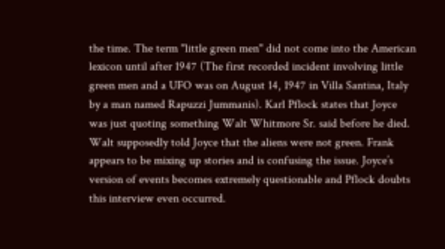the time. The term "little green men" did not come into the American lexicon until after 1947 (The first recorded incident involving little green men and a UFO was on August 14, 1947 in Villa Santina, Italy by a man named Rapuzzi Jummanis). Karl Pflock states that Joyce was just quoting something Walt Whitmore Sr. said before he died. Walt supposedly told Joyce that the aliens were not green. Frank appears to be mixing up stories and is confusing the issue. Joyce’s version of events becomes extremely questionable and Pflock doubts this interview even occurred.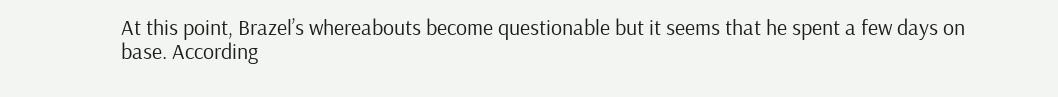At this point, Brazel’s whereabouts become questionable but it seems that he spent a few days on base. According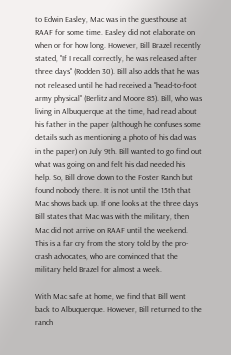to Edwin Easley, Mac was in the guesthouse at RAAF for some time. Easley did not elaborate on when or for how long. However, Bill Brazel recently stated, "If I recall correctly, he was released after three days" (Rodden 30). Bill also adds that he was not released until he had received a "head-to-foot army physical" (Berlitz and Moore 85). Bill, who was living in Albuquerque at the time, had read about his father in the paper (although he confuses some details such as mentioning a photo of his dad was in the paper) on July 9th. Bill wanted to go find out what was going on and felt his dad needed his help. So, Bill drove down to the Foster Ranch but found nobody there. It is not until the 15th that Mac shows back up. If one looks at the three days Bill states that Mac was with the military, then Mac did not arrive on RAAF until the weekend. This is a far cry from the story told by the pro-crash advocates, who are convinced that the military held Brazel for almost a week.

With Mac safe at home, we find that Bill went back to Albuquerque. However, Bill returned to the ranch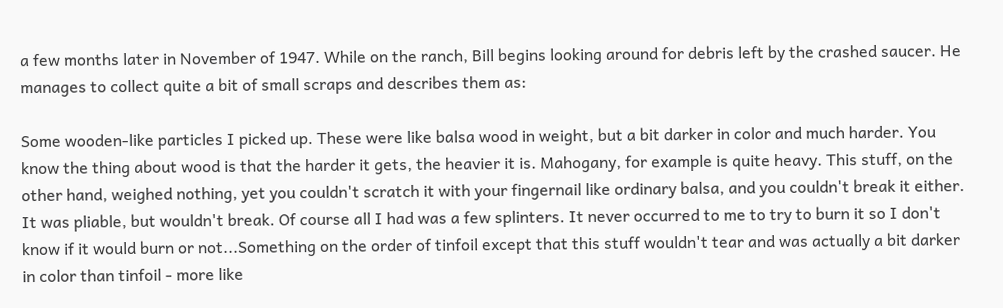a few months later in November of 1947. While on the ranch, Bill begins looking around for debris left by the crashed saucer. He manages to collect quite a bit of small scraps and describes them as:

Some wooden-like particles I picked up. These were like balsa wood in weight, but a bit darker in color and much harder. You know the thing about wood is that the harder it gets, the heavier it is. Mahogany, for example is quite heavy. This stuff, on the other hand, weighed nothing, yet you couldn't scratch it with your fingernail like ordinary balsa, and you couldn't break it either. It was pliable, but wouldn't break. Of course all I had was a few splinters. It never occurred to me to try to burn it so I don't know if it would burn or not...Something on the order of tinfoil except that this stuff wouldn't tear and was actually a bit darker in color than tinfoil - more like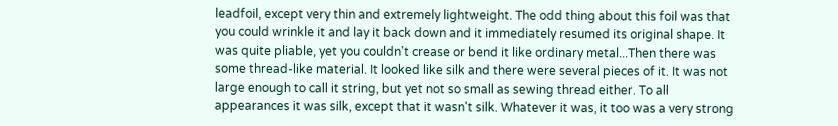leadfoil, except very thin and extremely lightweight. The odd thing about this foil was that you could wrinkle it and lay it back down and it immediately resumed its original shape. It was quite pliable, yet you couldn't crease or bend it like ordinary metal...Then there was some thread-like material. It looked like silk and there were several pieces of it. It was not large enough to call it string, but yet not so small as sewing thread either. To all appearances it was silk, except that it wasn't silk. Whatever it was, it too was a very strong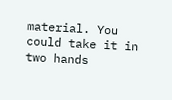material. You could take it in two hands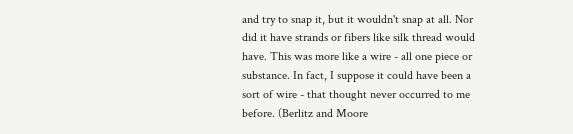and try to snap it, but it wouldn't snap at all. Nor did it have strands or fibers like silk thread would have. This was more like a wire - all one piece or substance. In fact, I suppose it could have been a sort of wire - that thought never occurred to me before. (Berlitz and Moore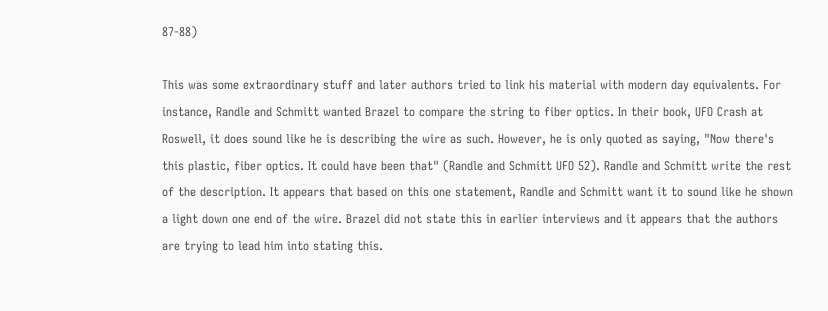87-88)

This was some extraordinary stuff and later authors tried to link his material with modern day equivalents. For instance, Randle and Schmitt wanted Brazel to compare the string to fiber optics. In their book, UFO Crash at Roswell, it does sound like he is describing the wire as such. However, he is only quoted as saying, "Now there's this plastic, fiber optics. It could have been that" (Randle and Schmitt UFO 52). Randle and Schmitt write the rest of the description. It appears that based on this one statement, Randle and Schmitt want it to sound like he shown a light down one end of the wire. Brazel did not state this in earlier interviews and it appears that the authors are trying to lead him into stating this.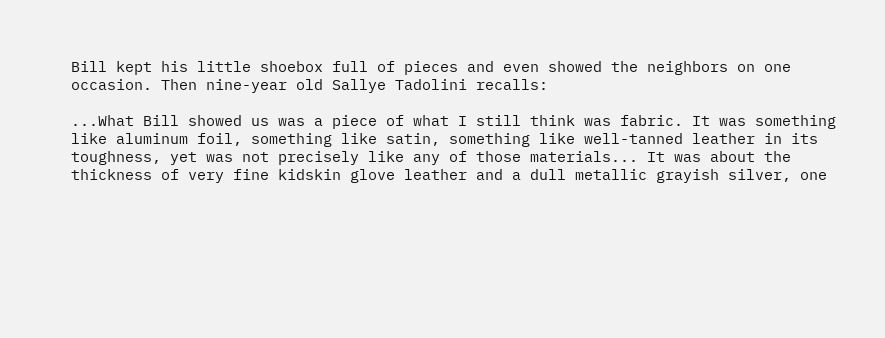Bill kept his little shoebox full of pieces and even showed the neighbors on one occasion. Then nine-year old Sallye Tadolini recalls:

...What Bill showed us was a piece of what I still think was fabric. It was something like aluminum foil, something like satin, something like well-tanned leather in its toughness, yet was not precisely like any of those materials... It was about the thickness of very fine kidskin glove leather and a dull metallic grayish silver, one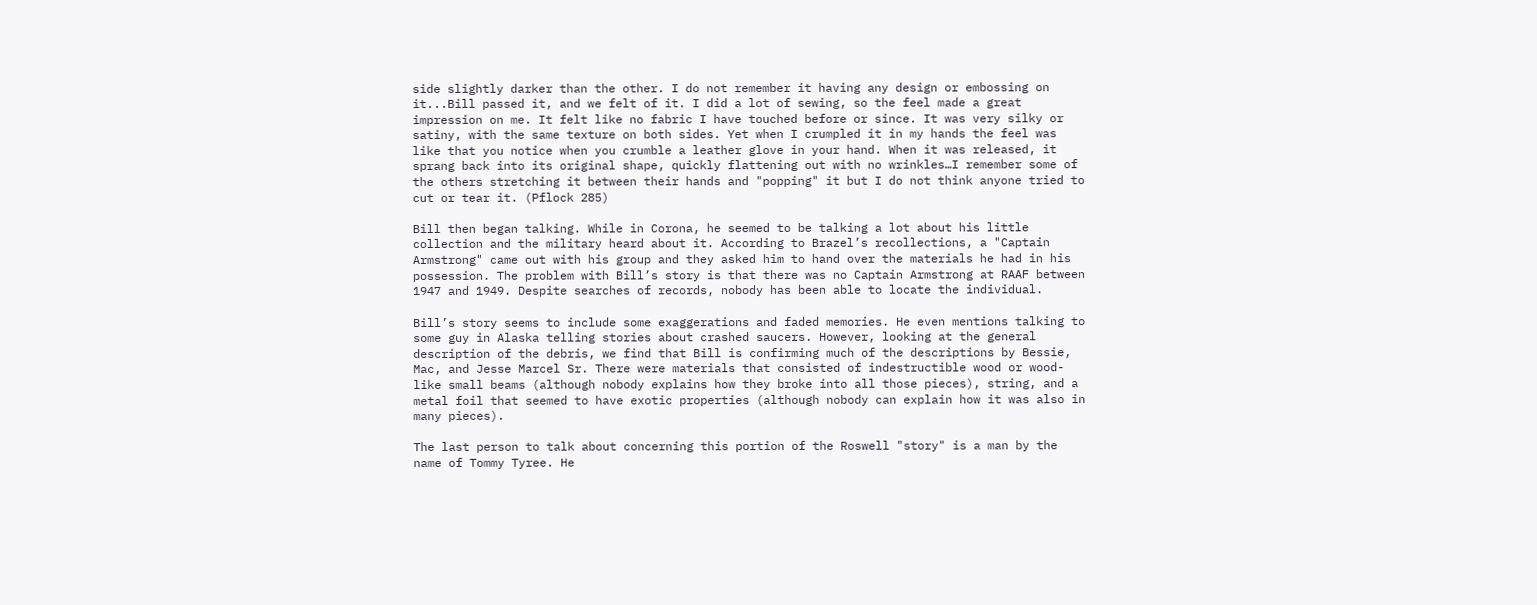side slightly darker than the other. I do not remember it having any design or embossing on it...Bill passed it, and we felt of it. I did a lot of sewing, so the feel made a great impression on me. It felt like no fabric I have touched before or since. It was very silky or satiny, with the same texture on both sides. Yet when I crumpled it in my hands the feel was like that you notice when you crumble a leather glove in your hand. When it was released, it sprang back into its original shape, quickly flattening out with no wrinkles…I remember some of the others stretching it between their hands and "popping" it but I do not think anyone tried to cut or tear it. (Pflock 285)

Bill then began talking. While in Corona, he seemed to be talking a lot about his little collection and the military heard about it. According to Brazel’s recollections, a "Captain Armstrong" came out with his group and they asked him to hand over the materials he had in his possession. The problem with Bill’s story is that there was no Captain Armstrong at RAAF between 1947 and 1949. Despite searches of records, nobody has been able to locate the individual.

Bill’s story seems to include some exaggerations and faded memories. He even mentions talking to some guy in Alaska telling stories about crashed saucers. However, looking at the general description of the debris, we find that Bill is confirming much of the descriptions by Bessie, Mac, and Jesse Marcel Sr. There were materials that consisted of indestructible wood or wood-like small beams (although nobody explains how they broke into all those pieces), string, and a metal foil that seemed to have exotic properties (although nobody can explain how it was also in many pieces).

The last person to talk about concerning this portion of the Roswell "story" is a man by the name of Tommy Tyree. He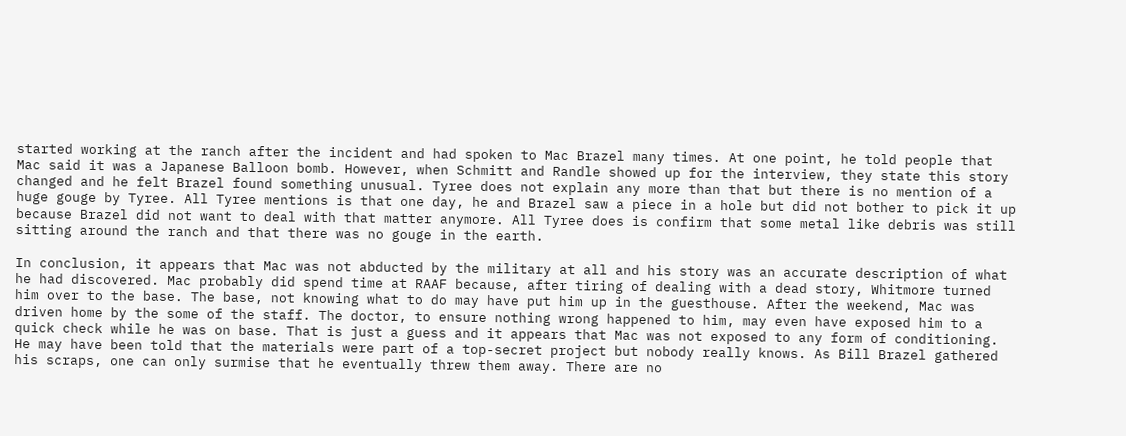started working at the ranch after the incident and had spoken to Mac Brazel many times. At one point, he told people that Mac said it was a Japanese Balloon bomb. However, when Schmitt and Randle showed up for the interview, they state this story changed and he felt Brazel found something unusual. Tyree does not explain any more than that but there is no mention of a huge gouge by Tyree. All Tyree mentions is that one day, he and Brazel saw a piece in a hole but did not bother to pick it up because Brazel did not want to deal with that matter anymore. All Tyree does is confirm that some metal like debris was still sitting around the ranch and that there was no gouge in the earth.

In conclusion, it appears that Mac was not abducted by the military at all and his story was an accurate description of what he had discovered. Mac probably did spend time at RAAF because, after tiring of dealing with a dead story, Whitmore turned him over to the base. The base, not knowing what to do may have put him up in the guesthouse. After the weekend, Mac was driven home by the some of the staff. The doctor, to ensure nothing wrong happened to him, may even have exposed him to a quick check while he was on base. That is just a guess and it appears that Mac was not exposed to any form of conditioning. He may have been told that the materials were part of a top-secret project but nobody really knows. As Bill Brazel gathered his scraps, one can only surmise that he eventually threw them away. There are no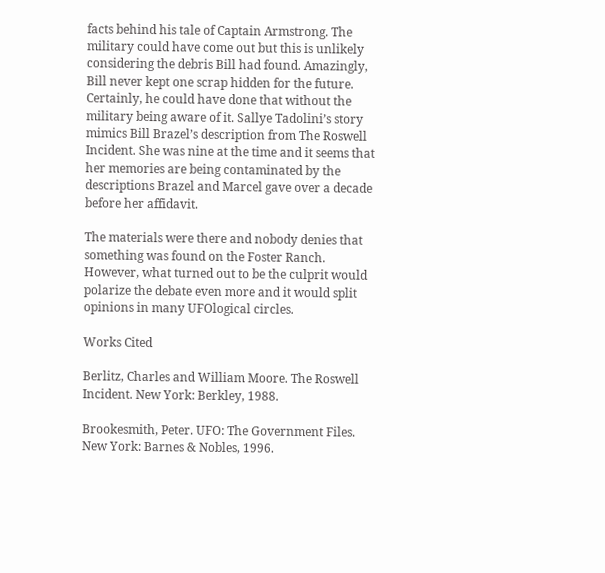facts behind his tale of Captain Armstrong. The military could have come out but this is unlikely considering the debris Bill had found. Amazingly, Bill never kept one scrap hidden for the future. Certainly, he could have done that without the military being aware of it. Sallye Tadolini’s story mimics Bill Brazel’s description from The Roswell Incident. She was nine at the time and it seems that her memories are being contaminated by the descriptions Brazel and Marcel gave over a decade before her affidavit.

The materials were there and nobody denies that something was found on the Foster Ranch. However, what turned out to be the culprit would polarize the debate even more and it would split opinions in many UFOlogical circles.

Works Cited

Berlitz, Charles and William Moore. The Roswell Incident. New York: Berkley, 1988.

Brookesmith, Peter. UFO: The Government Files. New York: Barnes & Nobles, 1996.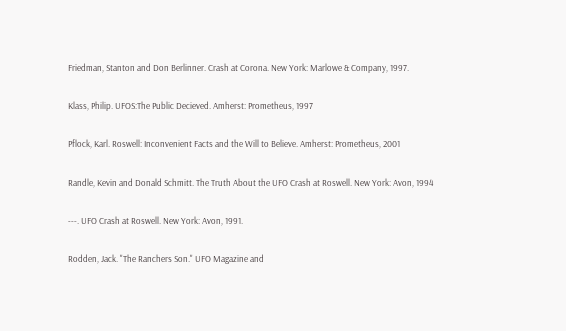Friedman, Stanton and Don Berlinner. Crash at Corona. New York: Marlowe & Company, 1997.

Klass, Philip. UFOS:The Public Decieved. Amherst: Prometheus, 1997

Pflock, Karl. Roswell: Inconvenient Facts and the Will to Believe. Amherst: Prometheus, 2001

Randle, Kevin and Donald Schmitt. The Truth About the UFO Crash at Roswell. New York: Avon, 1994

---. UFO Crash at Roswell. New York: Avon, 1991.

Rodden, Jack. "The Ranchers Son." UFO Magazine and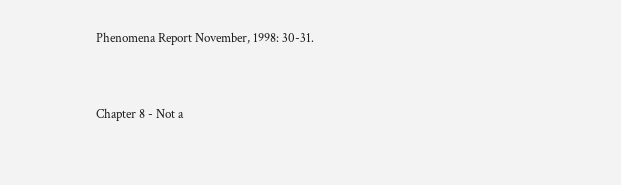Phenomena Report November, 1998: 30-31.


Chapter 8 - Not a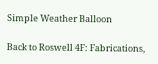Simple Weather Balloon

Back to Roswell 4F: Fabrications,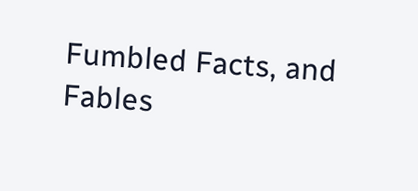Fumbled Facts, and Fables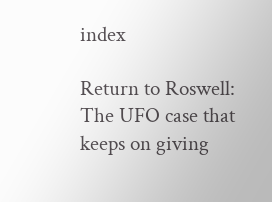index

Return to Roswell: The UFO case that keeps on giving